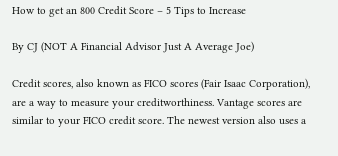How to get an 800 Credit Score – 5 Tips to Increase

By CJ (NOT A Financial Advisor Just A Average Joe)

Credit scores, also known as FICO scores (Fair Isaac Corporation), are a way to measure your creditworthiness. Vantage scores are similar to your FICO credit score. The newest version also uses a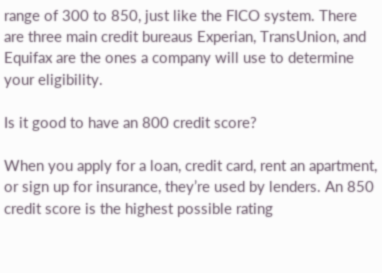range of 300 to 850, just like the FICO system. There are three main credit bureaus Experian, TransUnion, and Equifax are the ones a company will use to determine your eligibility.

Is it good to have an 800 credit score?

When you apply for a loan, credit card, rent an apartment, or sign up for insurance, they’re used by lenders. An 850 credit score is the highest possible rating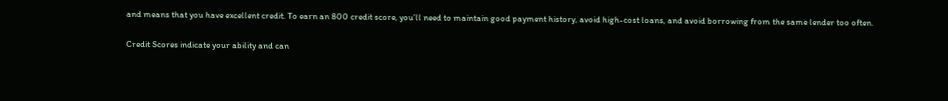and means that you have excellent credit. To earn an 800 credit score, you’ll need to maintain good payment history, avoid high-cost loans, and avoid borrowing from the same lender too often.

Credit Scores indicate your ability and can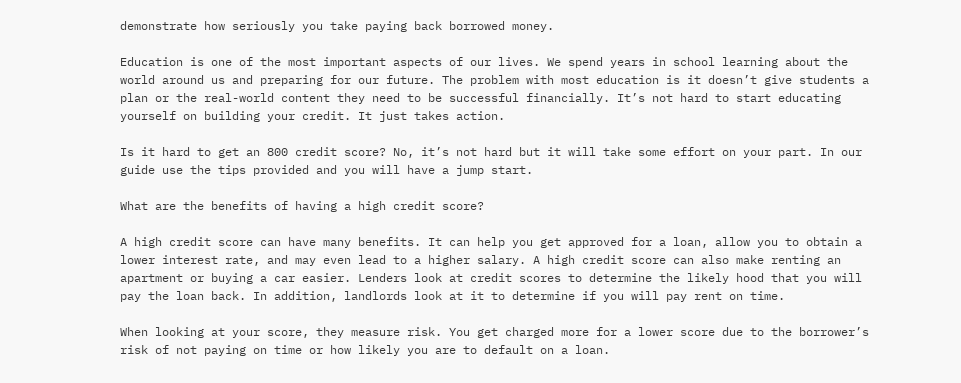demonstrate how seriously you take paying back borrowed money.

Education is one of the most important aspects of our lives. We spend years in school learning about the world around us and preparing for our future. The problem with most education is it doesn’t give students a plan or the real-world content they need to be successful financially. It’s not hard to start educating yourself on building your credit. It just takes action.

Is it hard to get an 800 credit score? No, it’s not hard but it will take some effort on your part. In our guide use the tips provided and you will have a jump start.

What are the benefits of having a high credit score?

A high credit score can have many benefits. It can help you get approved for a loan, allow you to obtain a lower interest rate, and may even lead to a higher salary. A high credit score can also make renting an apartment or buying a car easier. Lenders look at credit scores to determine the likely hood that you will pay the loan back. In addition, landlords look at it to determine if you will pay rent on time.

When looking at your score, they measure risk. You get charged more for a lower score due to the borrower’s risk of not paying on time or how likely you are to default on a loan.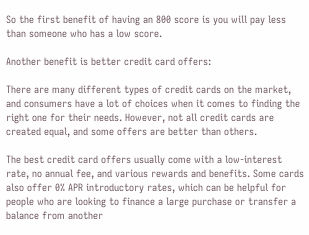So the first benefit of having an 800 score is you will pay less than someone who has a low score.

Another benefit is better credit card offers:

There are many different types of credit cards on the market, and consumers have a lot of choices when it comes to finding the right one for their needs. However, not all credit cards are created equal, and some offers are better than others.

The best credit card offers usually come with a low-interest rate, no annual fee, and various rewards and benefits. Some cards also offer 0% APR introductory rates, which can be helpful for people who are looking to finance a large purchase or transfer a balance from another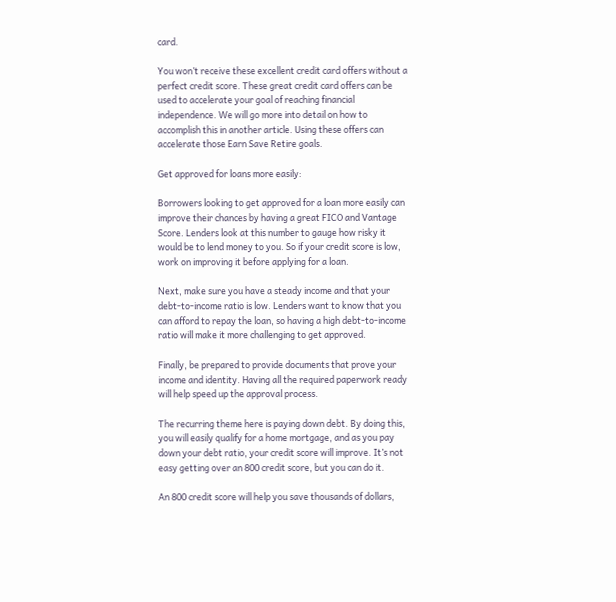card.

You won’t receive these excellent credit card offers without a perfect credit score. These great credit card offers can be used to accelerate your goal of reaching financial independence. We will go more into detail on how to accomplish this in another article. Using these offers can accelerate those Earn Save Retire goals.

Get approved for loans more easily:

Borrowers looking to get approved for a loan more easily can improve their chances by having a great FICO and Vantage Score. Lenders look at this number to gauge how risky it would be to lend money to you. So if your credit score is low, work on improving it before applying for a loan.

Next, make sure you have a steady income and that your debt-to-income ratio is low. Lenders want to know that you can afford to repay the loan, so having a high debt-to-income ratio will make it more challenging to get approved.

Finally, be prepared to provide documents that prove your income and identity. Having all the required paperwork ready will help speed up the approval process.

The recurring theme here is paying down debt. By doing this, you will easily qualify for a home mortgage, and as you pay down your debt ratio, your credit score will improve. It’s not easy getting over an 800 credit score, but you can do it.

An 800 credit score will help you save thousands of dollars,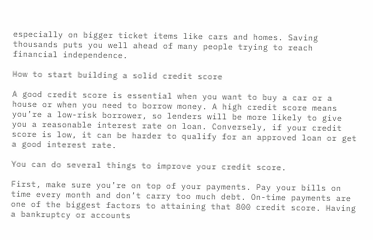especially on bigger ticket items like cars and homes. Saving thousands puts you well ahead of many people trying to reach financial independence.

How to start building a solid credit score

A good credit score is essential when you want to buy a car or a house or when you need to borrow money. A high credit score means you’re a low-risk borrower, so lenders will be more likely to give you a reasonable interest rate on loan. Conversely, if your credit score is low, it can be harder to qualify for an approved loan or get a good interest rate.

You can do several things to improve your credit score.

First, make sure you’re on top of your payments. Pay your bills on time every month and don’t carry too much debt. On-time payments are one of the biggest factors to attaining that 800 credit score. Having a bankruptcy or accounts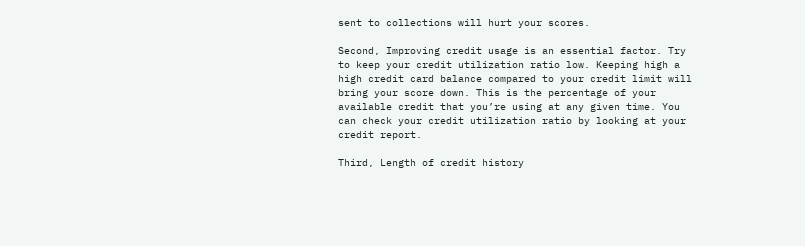sent to collections will hurt your scores.

Second, Improving credit usage is an essential factor. Try to keep your credit utilization ratio low. Keeping high a high credit card balance compared to your credit limit will bring your score down. This is the percentage of your available credit that you’re using at any given time. You can check your credit utilization ratio by looking at your credit report.

Third, Length of credit history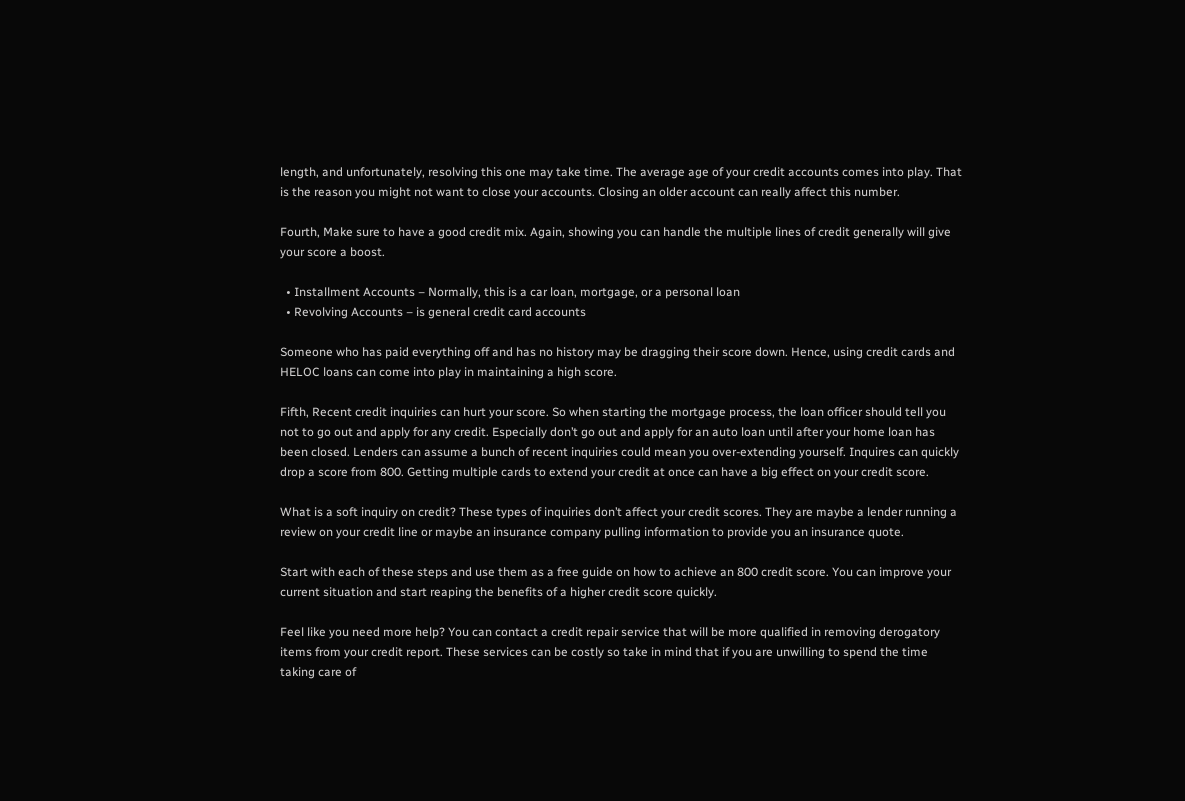length, and unfortunately, resolving this one may take time. The average age of your credit accounts comes into play. That is the reason you might not want to close your accounts. Closing an older account can really affect this number.

Fourth, Make sure to have a good credit mix. Again, showing you can handle the multiple lines of credit generally will give your score a boost.

  • Installment Accounts – Normally, this is a car loan, mortgage, or a personal loan
  • Revolving Accounts – is general credit card accounts

Someone who has paid everything off and has no history may be dragging their score down. Hence, using credit cards and HELOC loans can come into play in maintaining a high score.

Fifth, Recent credit inquiries can hurt your score. So when starting the mortgage process, the loan officer should tell you not to go out and apply for any credit. Especially don’t go out and apply for an auto loan until after your home loan has been closed. Lenders can assume a bunch of recent inquiries could mean you over-extending yourself. Inquires can quickly drop a score from 800. Getting multiple cards to extend your credit at once can have a big effect on your credit score.

What is a soft inquiry on credit? These types of inquiries don’t affect your credit scores. They are maybe a lender running a review on your credit line or maybe an insurance company pulling information to provide you an insurance quote.

Start with each of these steps and use them as a free guide on how to achieve an 800 credit score. You can improve your current situation and start reaping the benefits of a higher credit score quickly.

Feel like you need more help? You can contact a credit repair service that will be more qualified in removing derogatory items from your credit report. These services can be costly so take in mind that if you are unwilling to spend the time taking care of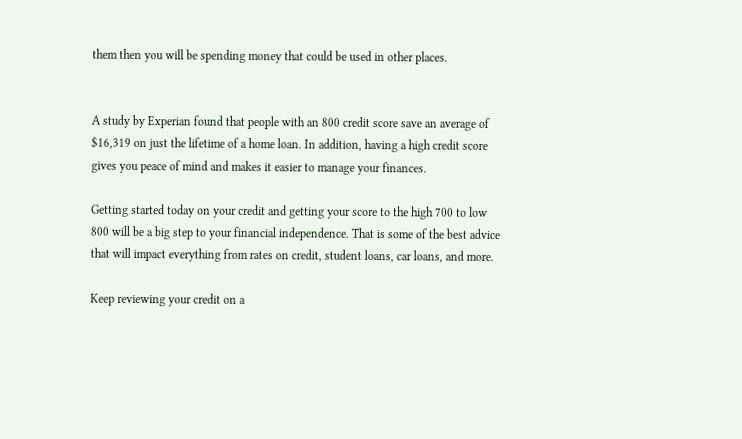them then you will be spending money that could be used in other places.


A study by Experian found that people with an 800 credit score save an average of $16,319 on just the lifetime of a home loan. In addition, having a high credit score gives you peace of mind and makes it easier to manage your finances.

Getting started today on your credit and getting your score to the high 700 to low 800 will be a big step to your financial independence. That is some of the best advice that will impact everything from rates on credit, student loans, car loans, and more.

Keep reviewing your credit on a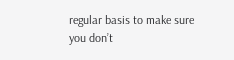regular basis to make sure you don’t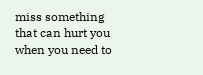miss something that can hurt you when you need to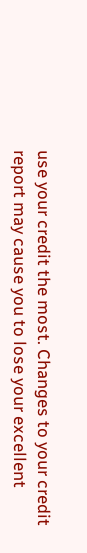use your credit the most. Changes to your credit report may cause you to lose your excellent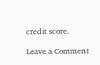credit score.

Leave a Comment